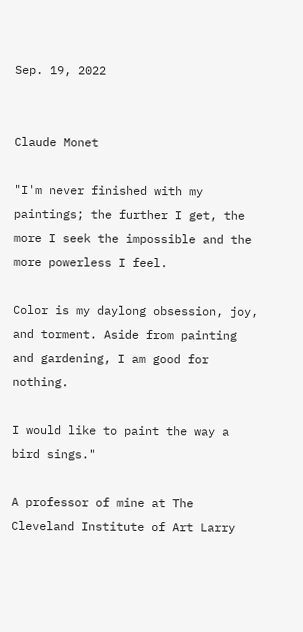Sep. 19, 2022


Claude Monet

"I'm never finished with my paintings; the further I get, the more I seek the impossible and the more powerless I feel.

Color is my daylong obsession, joy, and torment. Aside from painting and gardening, I am good for nothing.

I would like to paint the way a bird sings."

A professor of mine at The Cleveland Institute of Art Larry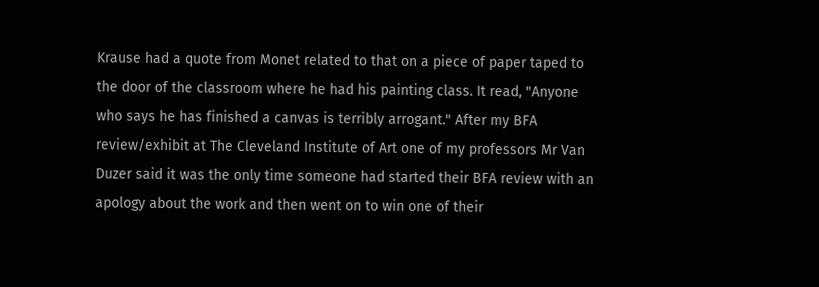Krause had a quote from Monet related to that on a piece of paper taped to the door of the classroom where he had his painting class. It read, "Anyone who says he has finished a canvas is terribly arrogant." After my BFA review/exhibit at The Cleveland Institute of Art one of my professors Mr Van Duzer said it was the only time someone had started their BFA review with an apology about the work and then went on to win one of their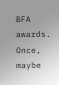BFA awards. Once, maybe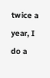twice a year, I do a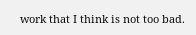work that I think is not too bad.